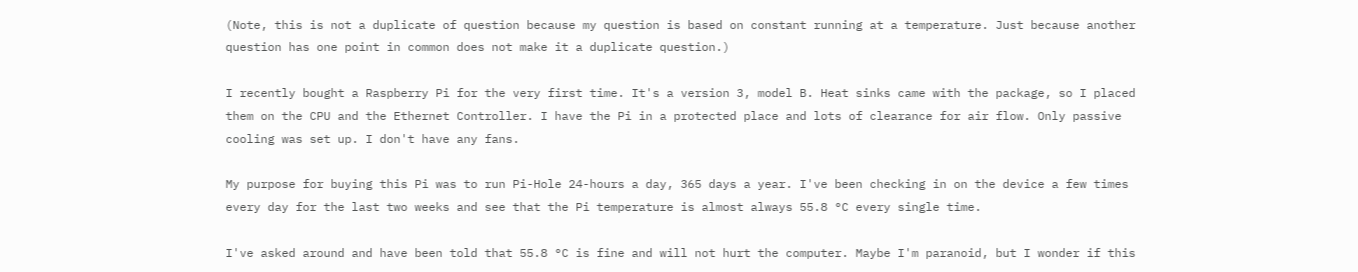(Note, this is not a duplicate of question because my question is based on constant running at a temperature. Just because another question has one point in common does not make it a duplicate question.)

I recently bought a Raspberry Pi for the very first time. It's a version 3, model B. Heat sinks came with the package, so I placed them on the CPU and the Ethernet Controller. I have the Pi in a protected place and lots of clearance for air flow. Only passive cooling was set up. I don't have any fans.

My purpose for buying this Pi was to run Pi-Hole 24-hours a day, 365 days a year. I've been checking in on the device a few times every day for the last two weeks and see that the Pi temperature is almost always 55.8 °C every single time.

I've asked around and have been told that 55.8 °C is fine and will not hurt the computer. Maybe I'm paranoid, but I wonder if this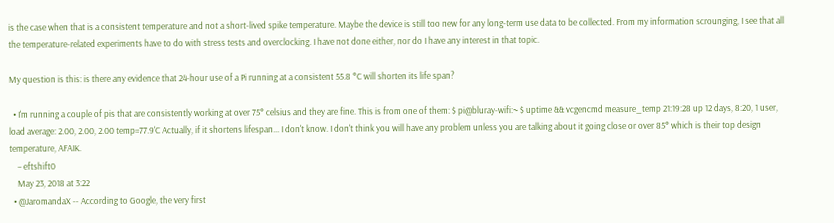is the case when that is a consistent temperature and not a short-lived spike temperature. Maybe the device is still too new for any long-term use data to be collected. From my information scrounging, I see that all the temperature-related experiments have to do with stress tests and overclocking. I have not done either, nor do I have any interest in that topic.

My question is this: is there any evidence that 24-hour use of a Pi running at a consistent 55.8 °C will shorten its life span?

  • I'm running a couple of pis that are consistently working at over 75° celsius and they are fine. This is from one of them: $ pi@bluray-wifi:~ $ uptime && vcgencmd measure_temp 21:19:28 up 12 days, 8:20, 1 user, load average: 2.00, 2.00, 2.00 temp=77.9'C Actually, if it shortens lifespan... I don't know. I don't think you will have any problem unless you are talking about it going close or over 85° which is their top design temperature, AFAIK.
    – eftshift0
    May 23, 2018 at 3:22
  • @JaromandaX -- According to Google, the very first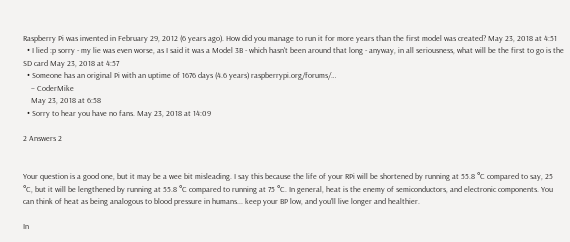Raspberry Pi was invented in February 29, 2012 (6 years ago). How did you manage to run it for more years than the first model was created? May 23, 2018 at 4:51
  • I lied :p sorry - my lie was even worse, as I said it was a Model 3B - which hasn't been around that long - anyway, in all seriousness, what will be the first to go is the SD card May 23, 2018 at 4:57
  • Someone has an original Pi with an uptime of 1676 days (4.6 years) raspberrypi.org/forums/…
    – CoderMike
    May 23, 2018 at 6:58
  • Sorry to hear you have no fans. May 23, 2018 at 14:09

2 Answers 2


Your question is a good one, but it may be a wee bit misleading. I say this because the life of your RPi will be shortened by running at 55.8 °C compared to say, 25 °C, but it will be lengthened by running at 55.8 °C compared to running at 75 °C. In general, heat is the enemy of semiconductors, and electronic components. You can think of heat as being analogous to blood pressure in humans... keep your BP low, and you'll live longer and healthier.

In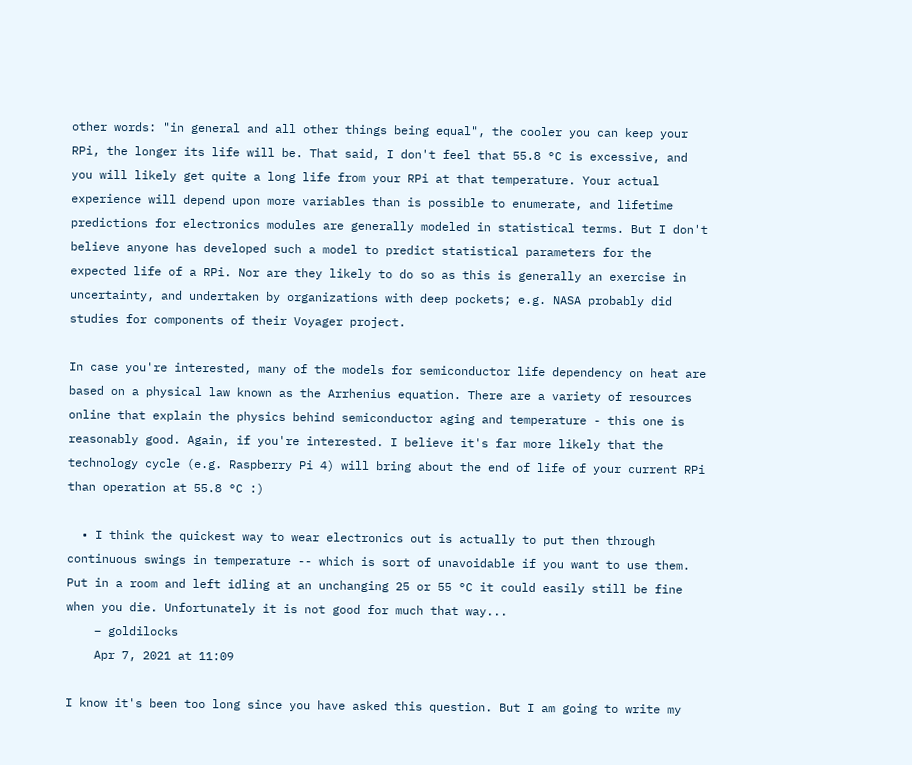other words: "in general and all other things being equal", the cooler you can keep your RPi, the longer its life will be. That said, I don't feel that 55.8 °C is excessive, and you will likely get quite a long life from your RPi at that temperature. Your actual experience will depend upon more variables than is possible to enumerate, and lifetime predictions for electronics modules are generally modeled in statistical terms. But I don't believe anyone has developed such a model to predict statistical parameters for the expected life of a RPi. Nor are they likely to do so as this is generally an exercise in uncertainty, and undertaken by organizations with deep pockets; e.g. NASA probably did studies for components of their Voyager project.

In case you're interested, many of the models for semiconductor life dependency on heat are based on a physical law known as the Arrhenius equation. There are a variety of resources online that explain the physics behind semiconductor aging and temperature - this one is reasonably good. Again, if you're interested. I believe it's far more likely that the technology cycle (e.g. Raspberry Pi 4) will bring about the end of life of your current RPi than operation at 55.8 °C :)

  • I think the quickest way to wear electronics out is actually to put then through continuous swings in temperature -- which is sort of unavoidable if you want to use them. Put in a room and left idling at an unchanging 25 or 55 °C it could easily still be fine when you die. Unfortunately it is not good for much that way...
    – goldilocks
    Apr 7, 2021 at 11:09

I know it's been too long since you have asked this question. But I am going to write my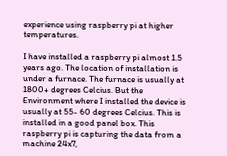experience using raspberry pi at higher temperatures.

I have installed a raspberry pi almost 1.5 years ago. The location of installation is under a furnace. The furnace is usually at 1800+ degrees Celcius. But the Environment where I installed the device is usually at 55- 60 degrees Celcius. This is installed in a good panel box. This raspberry pi is capturing the data from a machine 24x7,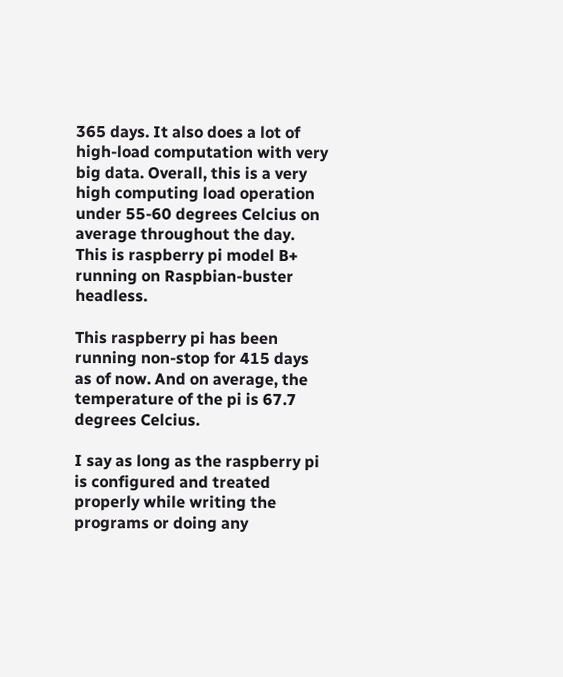365 days. It also does a lot of high-load computation with very big data. Overall, this is a very high computing load operation under 55-60 degrees Celcius on average throughout the day. This is raspberry pi model B+ running on Raspbian-buster headless.

This raspberry pi has been running non-stop for 415 days as of now. And on average, the temperature of the pi is 67.7 degrees Celcius.

I say as long as the raspberry pi is configured and treated properly while writing the programs or doing any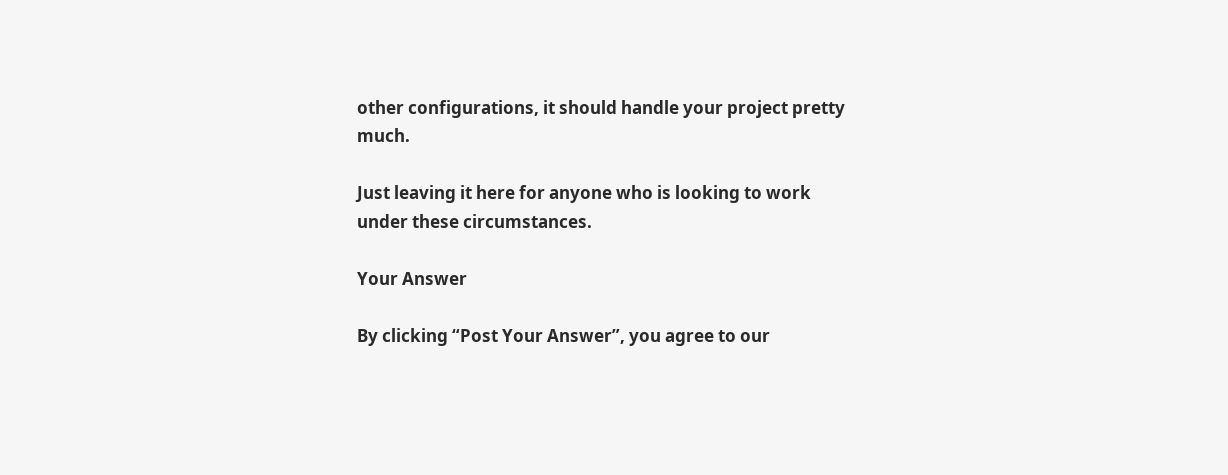other configurations, it should handle your project pretty much.

Just leaving it here for anyone who is looking to work under these circumstances.

Your Answer

By clicking “Post Your Answer”, you agree to our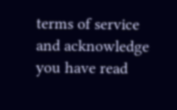terms of service and acknowledge you have read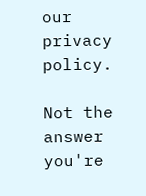our privacy policy.

Not the answer you're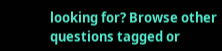looking for? Browse other questions tagged or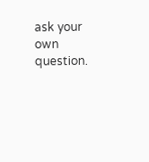ask your own question.